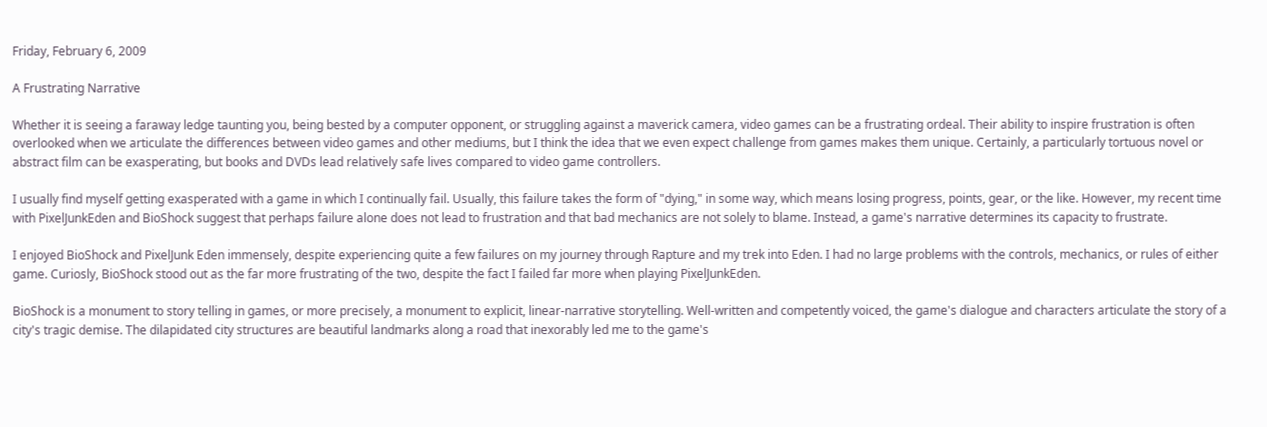Friday, February 6, 2009

A Frustrating Narrative

Whether it is seeing a faraway ledge taunting you, being bested by a computer opponent, or struggling against a maverick camera, video games can be a frustrating ordeal. Their ability to inspire frustration is often overlooked when we articulate the differences between video games and other mediums, but I think the idea that we even expect challenge from games makes them unique. Certainly, a particularly tortuous novel or abstract film can be exasperating, but books and DVDs lead relatively safe lives compared to video game controllers.

I usually find myself getting exasperated with a game in which I continually fail. Usually, this failure takes the form of "dying," in some way, which means losing progress, points, gear, or the like. However, my recent time with PixelJunkEden and BioShock suggest that perhaps failure alone does not lead to frustration and that bad mechanics are not solely to blame. Instead, a game's narrative determines its capacity to frustrate.

I enjoyed BioShock and PixelJunk Eden immensely, despite experiencing quite a few failures on my journey through Rapture and my trek into Eden. I had no large problems with the controls, mechanics, or rules of either game. Curiosly, BioShock stood out as the far more frustrating of the two, despite the fact I failed far more when playing PixelJunkEden.

BioShock is a monument to story telling in games, or more precisely, a monument to explicit, linear-narrative storytelling. Well-written and competently voiced, the game's dialogue and characters articulate the story of a city's tragic demise. The dilapidated city structures are beautiful landmarks along a road that inexorably led me to the game's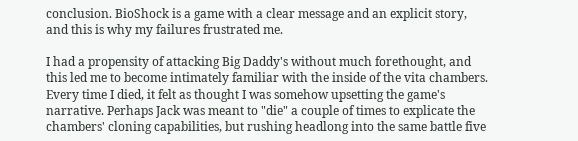conclusion. BioShock is a game with a clear message and an explicit story, and this is why my failures frustrated me.

I had a propensity of attacking Big Daddy's without much forethought, and this led me to become intimately familiar with the inside of the vita chambers. Every time I died, it felt as thought I was somehow upsetting the game's narrative. Perhaps Jack was meant to "die" a couple of times to explicate the chambers' cloning capabilities, but rushing headlong into the same battle five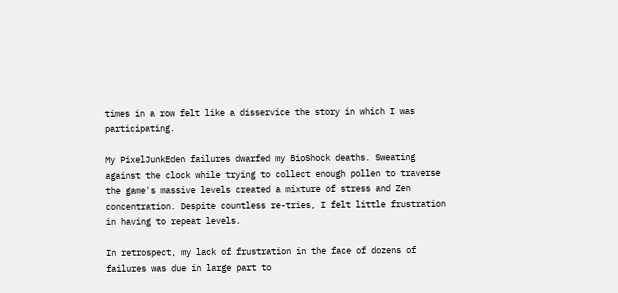times in a row felt like a disservice the story in which I was participating.

My PixelJunkEden failures dwarfed my BioShock deaths. Sweating against the clock while trying to collect enough pollen to traverse the game's massive levels created a mixture of stress and Zen concentration. Despite countless re-tries, I felt little frustration in having to repeat levels.

In retrospect, my lack of frustration in the face of dozens of failures was due in large part to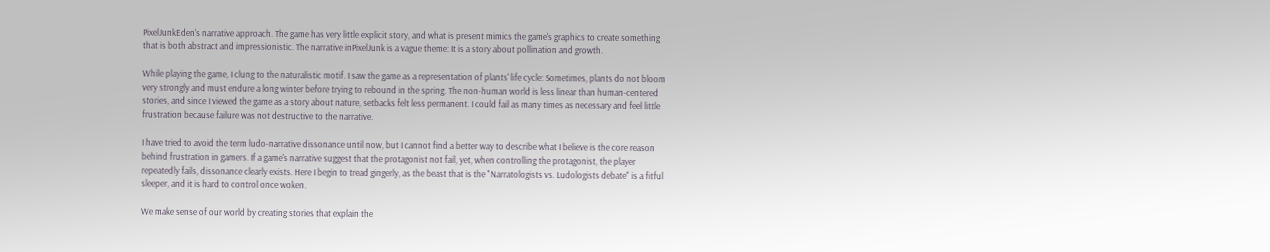PixelJunkEden's narrative approach. The game has very little explicit story, and what is present mimics the game's graphics to create something that is both abstract and impressionistic. The narrative inPixelJunk is a vague theme: It is a story about pollination and growth.

While playing the game, I clung to the naturalistic motif. I saw the game as a representation of plants' life cycle: Sometimes, plants do not bloom very strongly and must endure a long winter before trying to rebound in the spring. The non-human world is less linear than human-centered stories, and since I viewed the game as a story about nature, setbacks felt less permanent. I could fail as many times as necessary and feel little frustration because failure was not destructive to the narrative.

I have tried to avoid the term ludo-narrative dissonance until now, but I cannot find a better way to describe what I believe is the core reason behind frustration in gamers. If a game's narrative suggest that the protagonist not fail, yet, when controlling the protagonist, the player repeatedly fails, dissonance clearly exists. Here I begin to tread gingerly, as the beast that is the "Narratologists vs. Ludologists debate" is a fitful sleeper, and it is hard to control once woken.

We make sense of our world by creating stories that explain the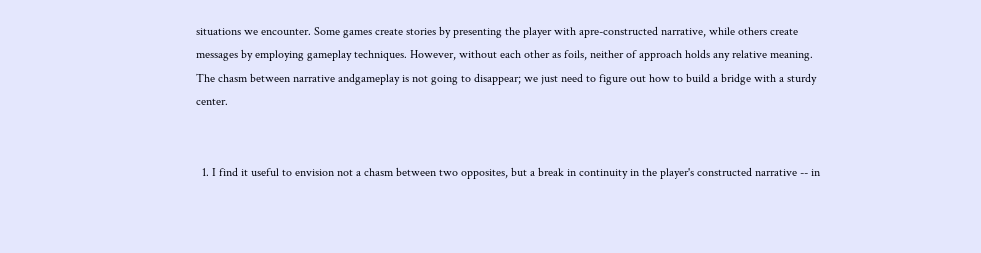situations we encounter. Some games create stories by presenting the player with apre-constructed narrative, while others create messages by employing gameplay techniques. However, without each other as foils, neither of approach holds any relative meaning. The chasm between narrative andgameplay is not going to disappear; we just need to figure out how to build a bridge with a sturdy center.


  1. I find it useful to envision not a chasm between two opposites, but a break in continuity in the player's constructed narrative -- in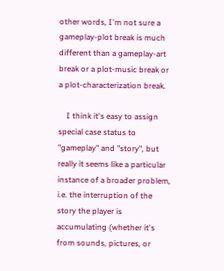other words, I'm not sure a gameplay-plot break is much different than a gameplay-art break or a plot-music break or a plot-characterization break.

    I think it's easy to assign special case status to "gameplay" and "story", but really it seems like a particular instance of a broader problem, i.e. the interruption of the story the player is accumulating (whether it's from sounds, pictures, or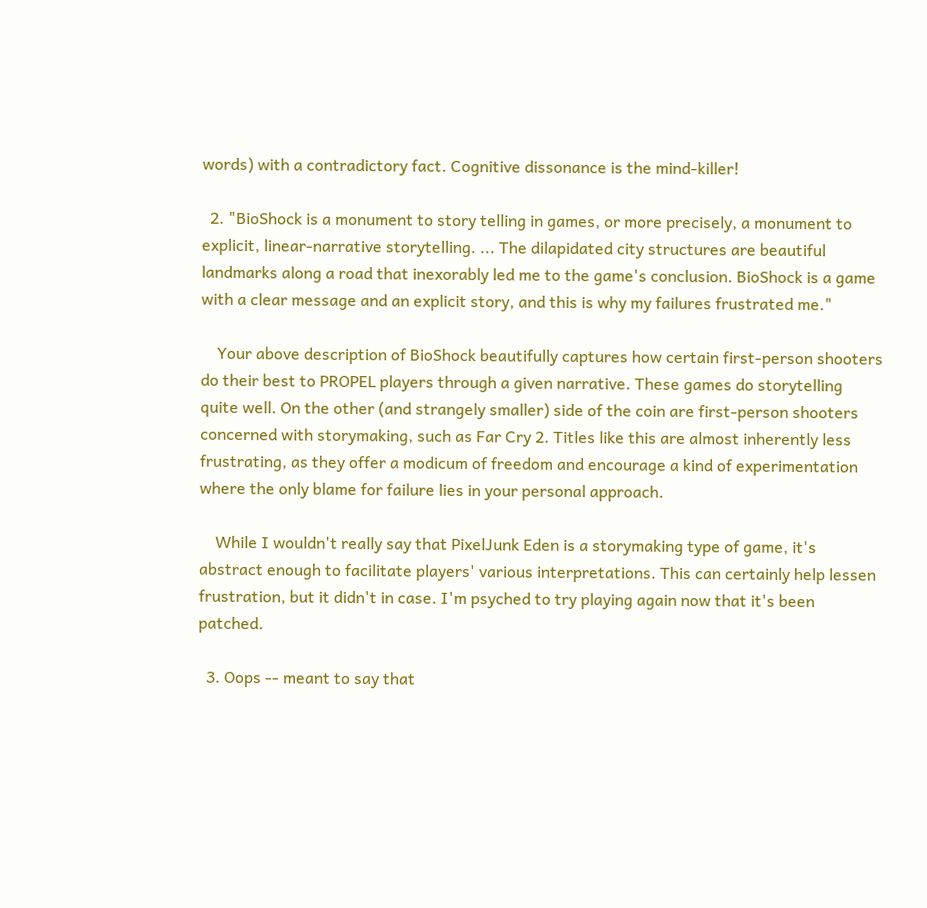words) with a contradictory fact. Cognitive dissonance is the mind-killer!

  2. "BioShock is a monument to story telling in games, or more precisely, a monument to explicit, linear-narrative storytelling. ... The dilapidated city structures are beautiful landmarks along a road that inexorably led me to the game's conclusion. BioShock is a game with a clear message and an explicit story, and this is why my failures frustrated me."

    Your above description of BioShock beautifully captures how certain first-person shooters do their best to PROPEL players through a given narrative. These games do storytelling quite well. On the other (and strangely smaller) side of the coin are first-person shooters concerned with storymaking, such as Far Cry 2. Titles like this are almost inherently less frustrating, as they offer a modicum of freedom and encourage a kind of experimentation where the only blame for failure lies in your personal approach.

    While I wouldn't really say that PixelJunk Eden is a storymaking type of game, it's abstract enough to facilitate players' various interpretations. This can certainly help lessen frustration, but it didn't in case. I'm psyched to try playing again now that it's been patched.

  3. Oops -- meant to say that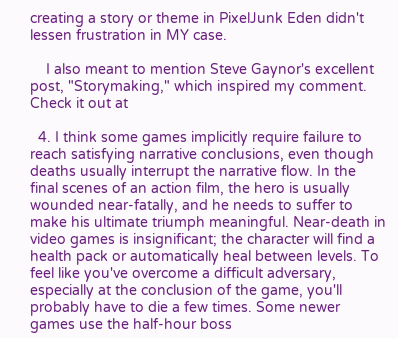creating a story or theme in PixelJunk Eden didn't lessen frustration in MY case.

    I also meant to mention Steve Gaynor's excellent post, "Storymaking," which inspired my comment. Check it out at

  4. I think some games implicitly require failure to reach satisfying narrative conclusions, even though deaths usually interrupt the narrative flow. In the final scenes of an action film, the hero is usually wounded near-fatally, and he needs to suffer to make his ultimate triumph meaningful. Near-death in video games is insignificant; the character will find a health pack or automatically heal between levels. To feel like you've overcome a difficult adversary, especially at the conclusion of the game, you'll probably have to die a few times. Some newer games use the half-hour boss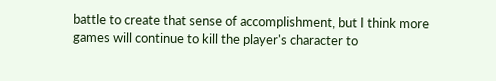battle to create that sense of accomplishment, but I think more games will continue to kill the player's character to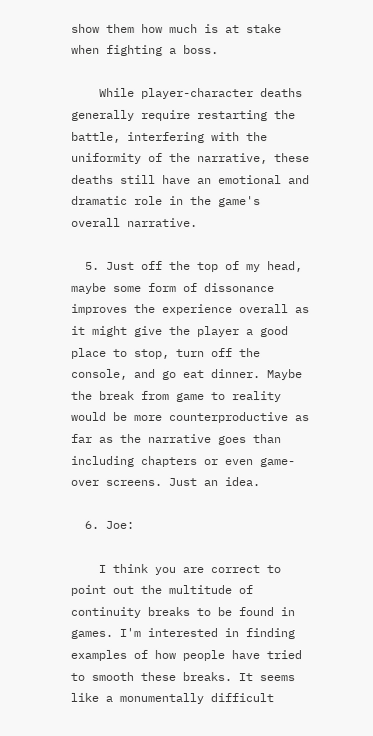show them how much is at stake when fighting a boss.

    While player-character deaths generally require restarting the battle, interfering with the uniformity of the narrative, these deaths still have an emotional and dramatic role in the game's overall narrative.

  5. Just off the top of my head, maybe some form of dissonance improves the experience overall as it might give the player a good place to stop, turn off the console, and go eat dinner. Maybe the break from game to reality would be more counterproductive as far as the narrative goes than including chapters or even game-over screens. Just an idea.

  6. Joe:

    I think you are correct to point out the multitude of continuity breaks to be found in games. I'm interested in finding examples of how people have tried to smooth these breaks. It seems like a monumentally difficult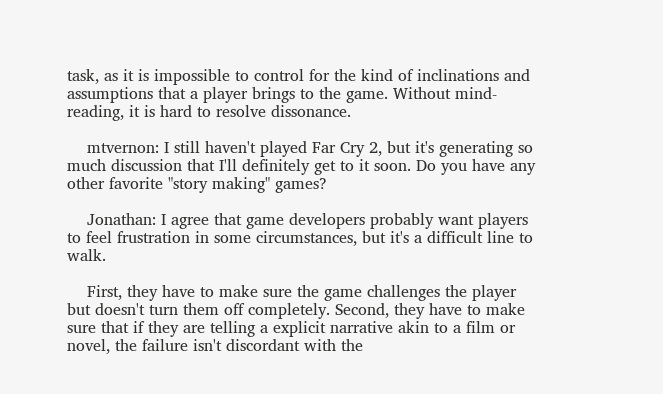task, as it is impossible to control for the kind of inclinations and assumptions that a player brings to the game. Without mind-reading, it is hard to resolve dissonance.

    mtvernon: I still haven't played Far Cry 2, but it's generating so much discussion that I'll definitely get to it soon. Do you have any other favorite "story making" games?

    Jonathan: I agree that game developers probably want players to feel frustration in some circumstances, but it's a difficult line to walk.

    First, they have to make sure the game challenges the player but doesn't turn them off completely. Second, they have to make sure that if they are telling a explicit narrative akin to a film or novel, the failure isn't discordant with the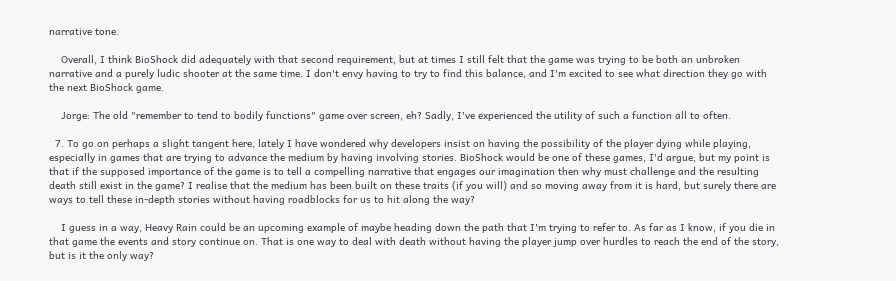narrative tone.

    Overall, I think BioShock did adequately with that second requirement, but at times I still felt that the game was trying to be both an unbroken narrative and a purely ludic shooter at the same time. I don't envy having to try to find this balance, and I'm excited to see what direction they go with the next BioShock game.

    Jorge: The old "remember to tend to bodily functions" game over screen, eh? Sadly, I've experienced the utility of such a function all to often.

  7. To go on perhaps a slight tangent here, lately I have wondered why developers insist on having the possibility of the player dying while playing, especially in games that are trying to advance the medium by having involving stories. BioShock would be one of these games, I'd argue, but my point is that if the supposed importance of the game is to tell a compelling narrative that engages our imagination then why must challenge and the resulting death still exist in the game? I realise that the medium has been built on these traits (if you will) and so moving away from it is hard, but surely there are ways to tell these in-depth stories without having roadblocks for us to hit along the way?

    I guess in a way, Heavy Rain could be an upcoming example of maybe heading down the path that I'm trying to refer to. As far as I know, if you die in that game the events and story continue on. That is one way to deal with death without having the player jump over hurdles to reach the end of the story, but is it the only way?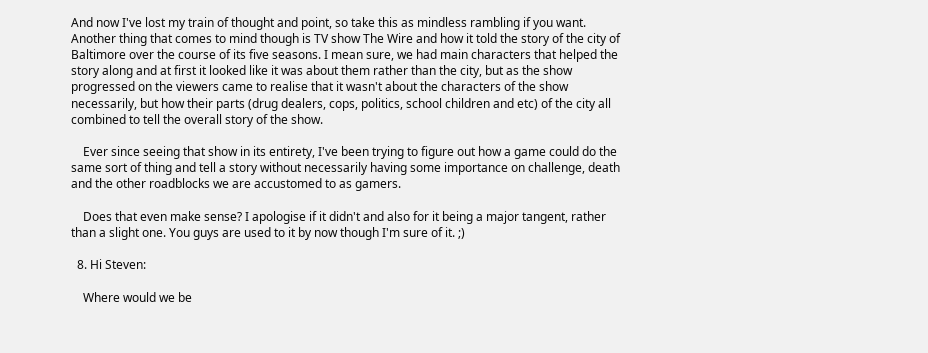And now I've lost my train of thought and point, so take this as mindless rambling if you want. Another thing that comes to mind though is TV show The Wire and how it told the story of the city of Baltimore over the course of its five seasons. I mean sure, we had main characters that helped the story along and at first it looked like it was about them rather than the city, but as the show progressed on the viewers came to realise that it wasn't about the characters of the show necessarily, but how their parts (drug dealers, cops, politics, school children and etc) of the city all combined to tell the overall story of the show.

    Ever since seeing that show in its entirety, I've been trying to figure out how a game could do the same sort of thing and tell a story without necessarily having some importance on challenge, death and the other roadblocks we are accustomed to as gamers.

    Does that even make sense? I apologise if it didn't and also for it being a major tangent, rather than a slight one. You guys are used to it by now though I'm sure of it. ;)

  8. Hi Steven:

    Where would we be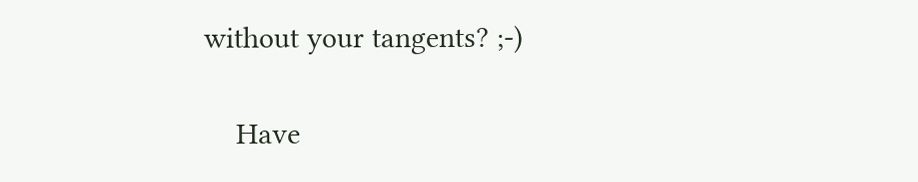without your tangents? ;-)

    Have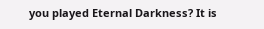you played Eternal Darkness? It is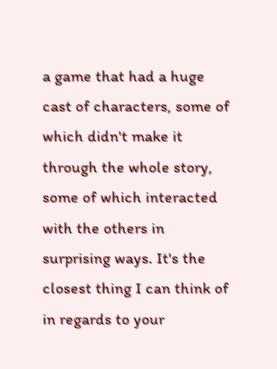a game that had a huge cast of characters, some of which didn't make it through the whole story, some of which interacted with the others in surprising ways. It's the closest thing I can think of in regards to your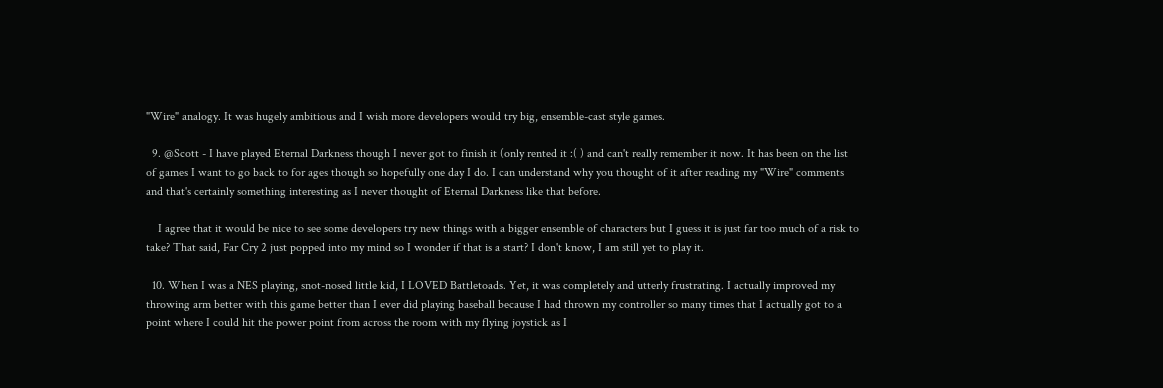"Wire" analogy. It was hugely ambitious and I wish more developers would try big, ensemble-cast style games.

  9. @Scott - I have played Eternal Darkness though I never got to finish it (only rented it :( ) and can't really remember it now. It has been on the list of games I want to go back to for ages though so hopefully one day I do. I can understand why you thought of it after reading my "Wire" comments and that's certainly something interesting as I never thought of Eternal Darkness like that before.

    I agree that it would be nice to see some developers try new things with a bigger ensemble of characters but I guess it is just far too much of a risk to take? That said, Far Cry 2 just popped into my mind so I wonder if that is a start? I don't know, I am still yet to play it.

  10. When I was a NES playing, snot-nosed little kid, I LOVED Battletoads. Yet, it was completely and utterly frustrating. I actually improved my throwing arm better with this game better than I ever did playing baseball because I had thrown my controller so many times that I actually got to a point where I could hit the power point from across the room with my flying joystick as I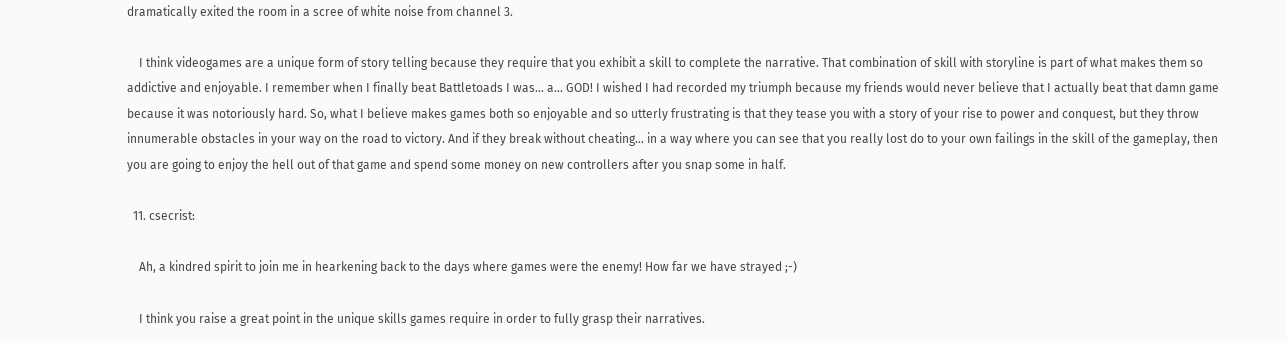dramatically exited the room in a scree of white noise from channel 3.

    I think videogames are a unique form of story telling because they require that you exhibit a skill to complete the narrative. That combination of skill with storyline is part of what makes them so addictive and enjoyable. I remember when I finally beat Battletoads I was... a... GOD! I wished I had recorded my triumph because my friends would never believe that I actually beat that damn game because it was notoriously hard. So, what I believe makes games both so enjoyable and so utterly frustrating is that they tease you with a story of your rise to power and conquest, but they throw innumerable obstacles in your way on the road to victory. And if they break without cheating... in a way where you can see that you really lost do to your own failings in the skill of the gameplay, then you are going to enjoy the hell out of that game and spend some money on new controllers after you snap some in half.

  11. csecrist:

    Ah, a kindred spirit to join me in hearkening back to the days where games were the enemy! How far we have strayed ;-)

    I think you raise a great point in the unique skills games require in order to fully grasp their narratives.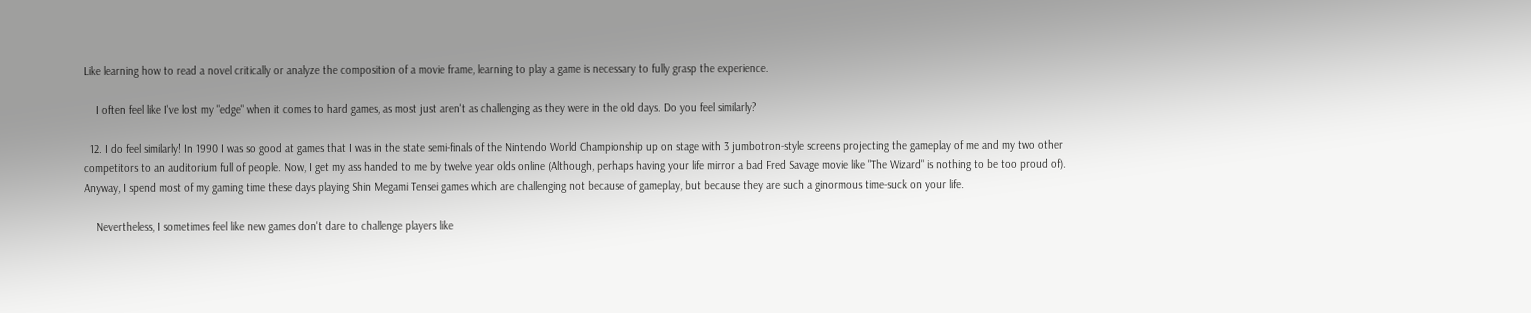Like learning how to read a novel critically or analyze the composition of a movie frame, learning to play a game is necessary to fully grasp the experience.

    I often feel like I've lost my "edge" when it comes to hard games, as most just aren't as challenging as they were in the old days. Do you feel similarly?

  12. I do feel similarly! In 1990 I was so good at games that I was in the state semi-finals of the Nintendo World Championship up on stage with 3 jumbotron-style screens projecting the gameplay of me and my two other competitors to an auditorium full of people. Now, I get my ass handed to me by twelve year olds online (Although, perhaps having your life mirror a bad Fred Savage movie like "The Wizard" is nothing to be too proud of). Anyway, I spend most of my gaming time these days playing Shin Megami Tensei games which are challenging not because of gameplay, but because they are such a ginormous time-suck on your life.

    Nevertheless, I sometimes feel like new games don't dare to challenge players like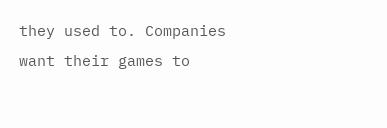they used to. Companies want their games to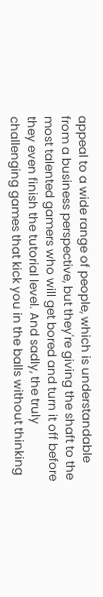appeal to a wide range of people, which is understandable from a business perspective, but they're giving the shaft to the most talented gamers who will get bored and turn it off before they even finish the tutorial level. And sadly, the truly challenging games that kick you in the balls without thinking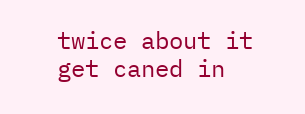twice about it get caned in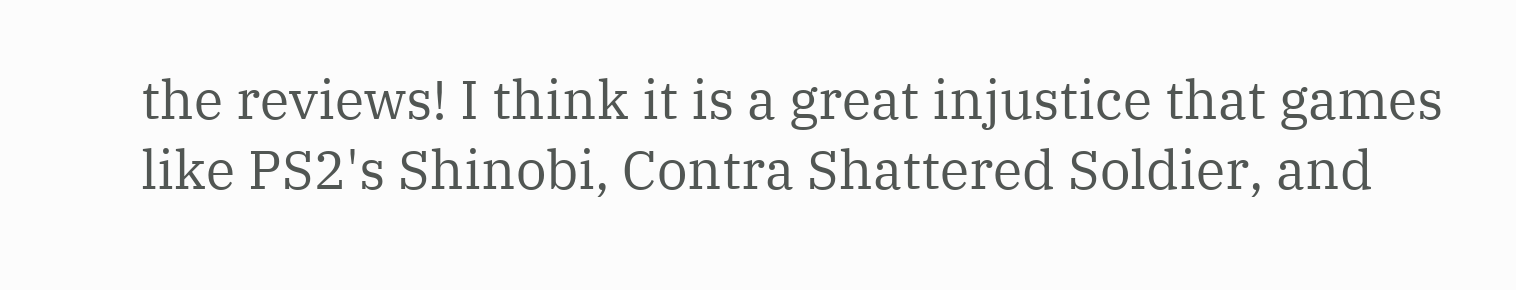the reviews! I think it is a great injustice that games like PS2's Shinobi, Contra Shattered Soldier, and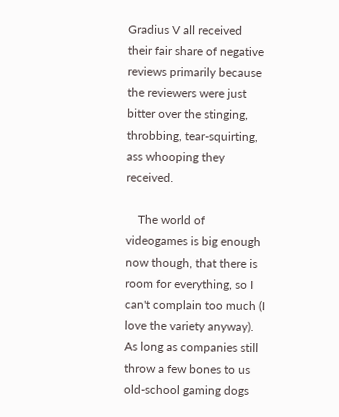Gradius V all received their fair share of negative reviews primarily because the reviewers were just bitter over the stinging, throbbing, tear-squirting, ass whooping they received.

    The world of videogames is big enough now though, that there is room for everything, so I can't complain too much (I love the variety anyway). As long as companies still throw a few bones to us old-school gaming dogs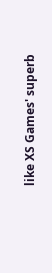like XS Games' superb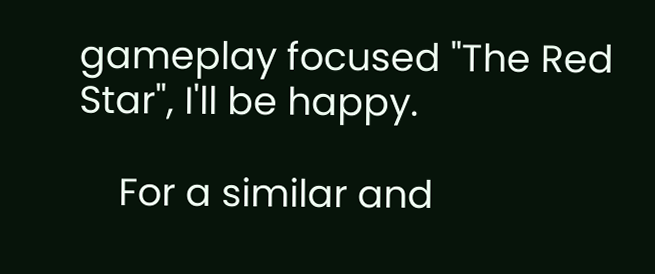gameplay focused "The Red Star", I'll be happy.

    For a similar and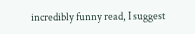incredibly funny read, I suggest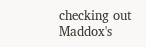checking out Maddox's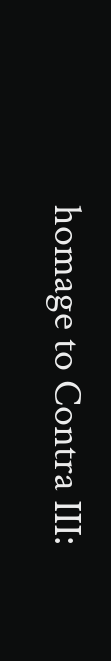homage to Contra III: